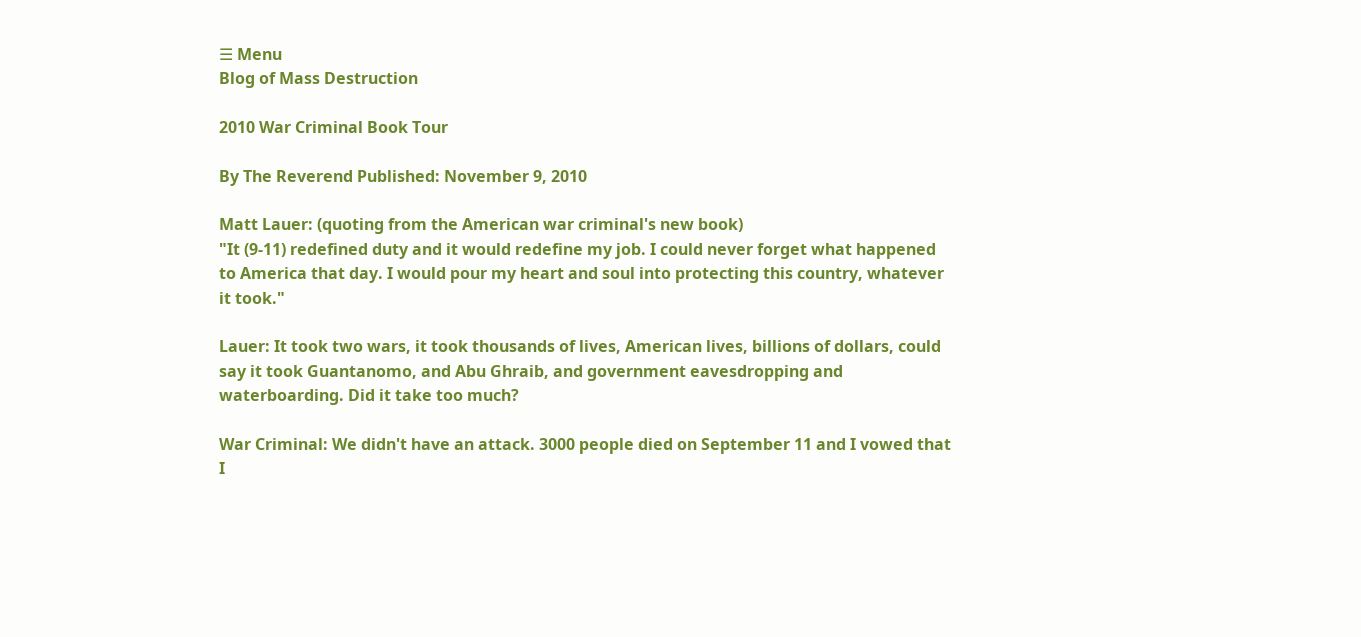☰ Menu
Blog of Mass Destruction

2010 War Criminal Book Tour

By The Reverend Published: November 9, 2010

Matt Lauer: (quoting from the American war criminal's new book)
"It (9-11) redefined duty and it would redefine my job. I could never forget what happened to America that day. I would pour my heart and soul into protecting this country, whatever it took."

Lauer: It took two wars, it took thousands of lives, American lives, billions of dollars, could say it took Guantanomo, and Abu Ghraib, and government eavesdropping and waterboarding. Did it take too much?

War Criminal: We didn't have an attack. 3000 people died on September 11 and I vowed that I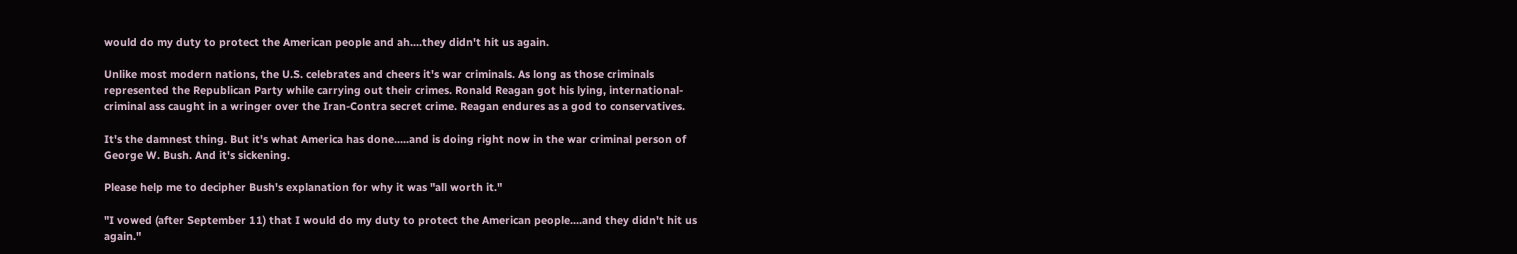would do my duty to protect the American people and ah....they didn't hit us again.

Unlike most modern nations, the U.S. celebrates and cheers it's war criminals. As long as those criminals represented the Republican Party while carrying out their crimes. Ronald Reagan got his lying, international-criminal ass caught in a wringer over the Iran-Contra secret crime. Reagan endures as a god to conservatives.

It's the damnest thing. But it's what America has done.....and is doing right now in the war criminal person of George W. Bush. And it's sickening.

Please help me to decipher Bush's explanation for why it was "all worth it."

"I vowed (after September 11) that I would do my duty to protect the American people....and they didn't hit us again."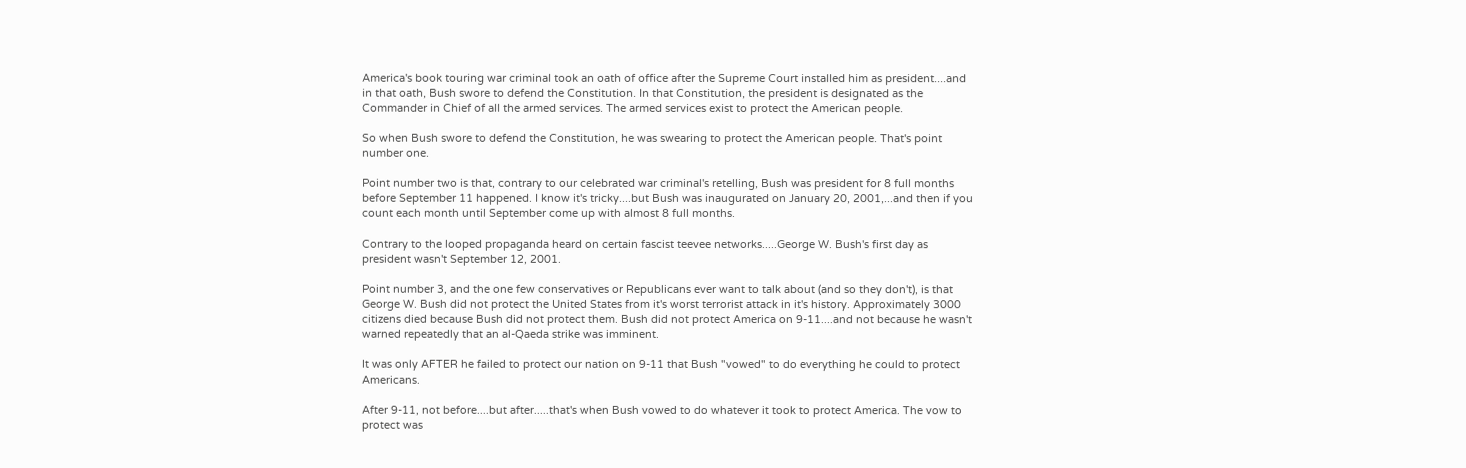America's book touring war criminal took an oath of office after the Supreme Court installed him as president....and in that oath, Bush swore to defend the Constitution. In that Constitution, the president is designated as the Commander in Chief of all the armed services. The armed services exist to protect the American people.

So when Bush swore to defend the Constitution, he was swearing to protect the American people. That's point number one.

Point number two is that, contrary to our celebrated war criminal's retelling, Bush was president for 8 full months before September 11 happened. I know it's tricky....but Bush was inaugurated on January 20, 2001,...and then if you count each month until September come up with almost 8 full months.

Contrary to the looped propaganda heard on certain fascist teevee networks.....George W. Bush's first day as president wasn't September 12, 2001.

Point number 3, and the one few conservatives or Republicans ever want to talk about (and so they don't), is that George W. Bush did not protect the United States from it's worst terrorist attack in it's history. Approximately 3000 citizens died because Bush did not protect them. Bush did not protect America on 9-11....and not because he wasn't warned repeatedly that an al-Qaeda strike was imminent.

It was only AFTER he failed to protect our nation on 9-11 that Bush "vowed" to do everything he could to protect Americans.

After 9-11, not before....but after.....that's when Bush vowed to do whatever it took to protect America. The vow to protect was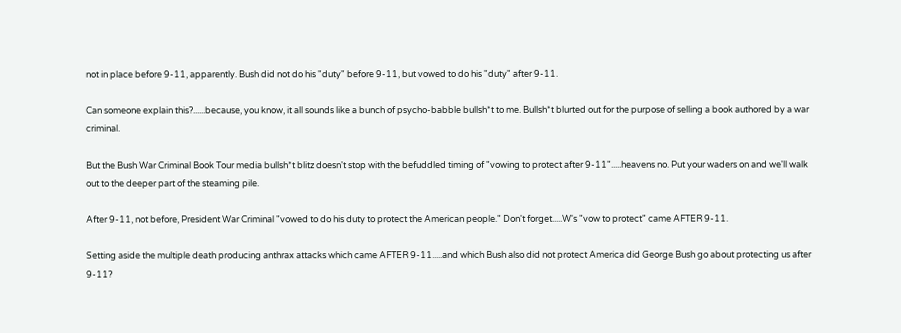not in place before 9-11, apparently. Bush did not do his "duty" before 9-11, but vowed to do his "duty" after 9-11.

Can someone explain this?......because, you know, it all sounds like a bunch of psycho-babble bullsh*t to me. Bullsh*t blurted out for the purpose of selling a book authored by a war criminal.

But the Bush War Criminal Book Tour media bullsh*t blitz doesn't stop with the befuddled timing of "vowing to protect after 9-11".....heavens no. Put your waders on and we'll walk out to the deeper part of the steaming pile.

After 9-11, not before, President War Criminal "vowed to do his duty to protect the American people." Don't forget.....W's "vow to protect" came AFTER 9-11.

Setting aside the multiple death producing anthrax attacks which came AFTER 9-11.....and which Bush also did not protect America did George Bush go about protecting us after 9-11?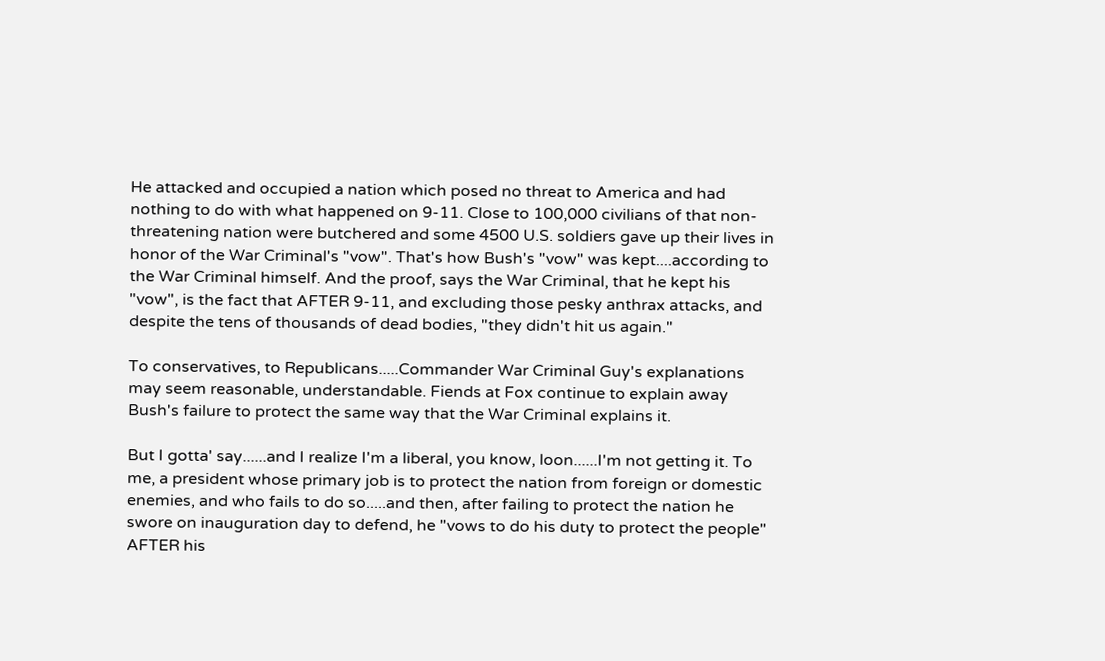He attacked and occupied a nation which posed no threat to America and had nothing to do with what happened on 9-11. Close to 100,000 civilians of that non-threatening nation were butchered and some 4500 U.S. soldiers gave up their lives in honor of the War Criminal's "vow". That's how Bush's "vow" was kept....according to the War Criminal himself. And the proof, says the War Criminal, that he kept his "vow", is the fact that AFTER 9-11, and excluding those pesky anthrax attacks, and despite the tens of thousands of dead bodies, "they didn't hit us again."

To conservatives, to Republicans.....Commander War Criminal Guy's explanations may seem reasonable, understandable. Fiends at Fox continue to explain away Bush's failure to protect the same way that the War Criminal explains it.

But I gotta' say......and I realize I'm a liberal, you know, loon......I'm not getting it. To me, a president whose primary job is to protect the nation from foreign or domestic enemies, and who fails to do so.....and then, after failing to protect the nation he swore on inauguration day to defend, he "vows to do his duty to protect the people" AFTER his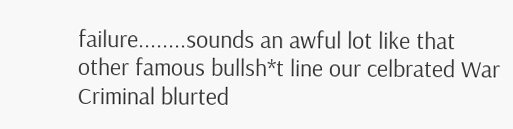failure........sounds an awful lot like that other famous bullsh*t line our celbrated War Criminal blurted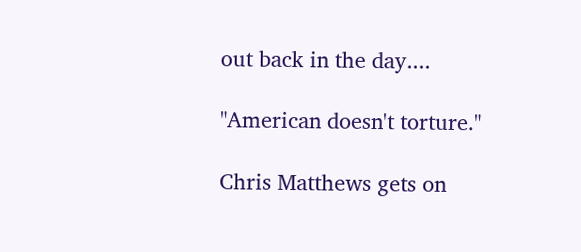out back in the day....

"American doesn't torture."

Chris Matthews gets on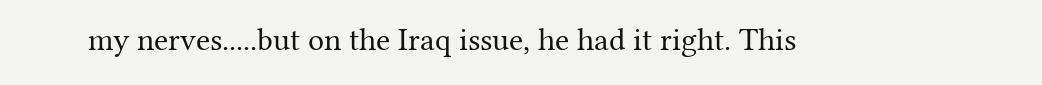my nerves.....but on the Iraq issue, he had it right. This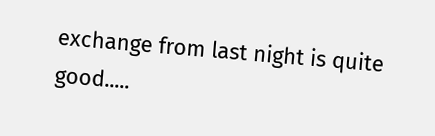exchange from last night is quite good.....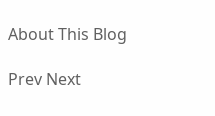About This Blog

Prev Next